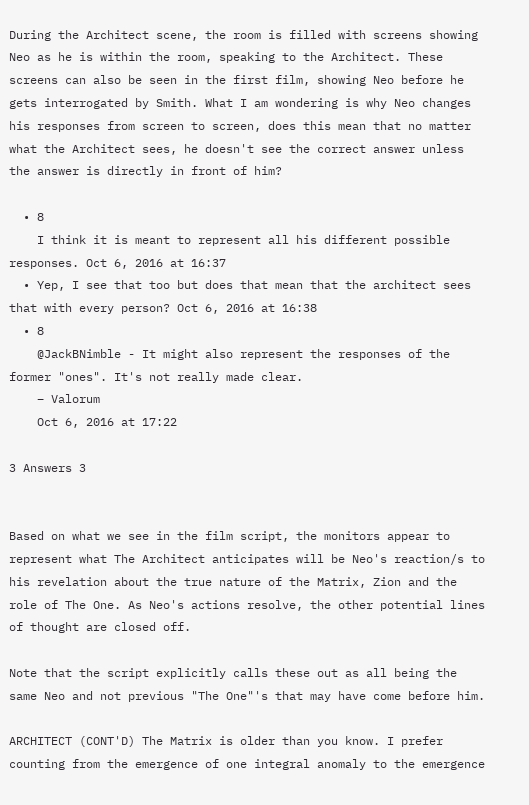During the Architect scene, the room is filled with screens showing Neo as he is within the room, speaking to the Architect. These screens can also be seen in the first film, showing Neo before he gets interrogated by Smith. What I am wondering is why Neo changes his responses from screen to screen, does this mean that no matter what the Architect sees, he doesn't see the correct answer unless the answer is directly in front of him?

  • 8
    I think it is meant to represent all his different possible responses. Oct 6, 2016 at 16:37
  • Yep, I see that too but does that mean that the architect sees that with every person? Oct 6, 2016 at 16:38
  • 8
    @JackBNimble - It might also represent the responses of the former "ones". It's not really made clear.
    – Valorum
    Oct 6, 2016 at 17:22

3 Answers 3


Based on what we see in the film script, the monitors appear to represent what The Architect anticipates will be Neo's reaction/s to his revelation about the true nature of the Matrix, Zion and the role of The One. As Neo's actions resolve, the other potential lines of thought are closed off.

Note that the script explicitly calls these out as all being the same Neo and not previous "The One"'s that may have come before him.

ARCHITECT (CONT'D) The Matrix is older than you know. I prefer counting from the emergence of one integral anomaly to the emergence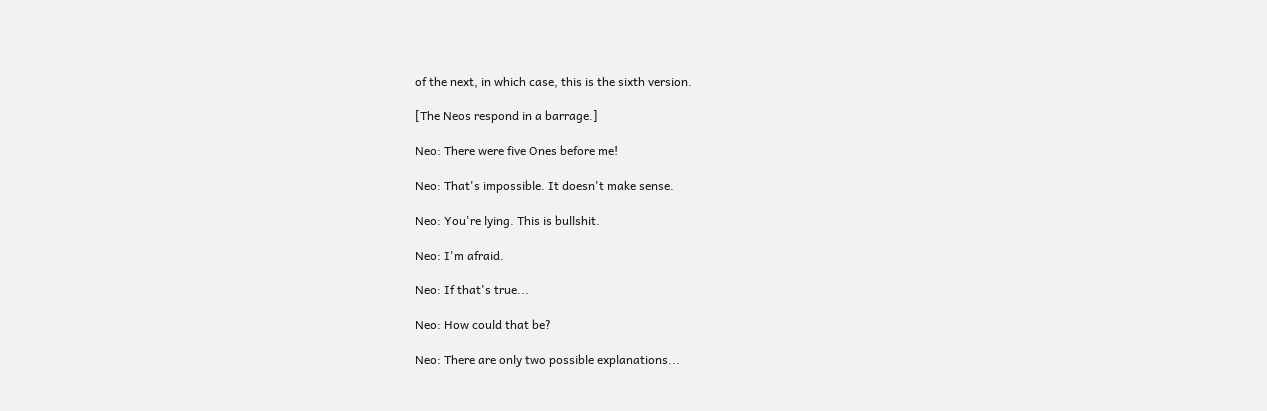of the next, in which case, this is the sixth version.

[The Neos respond in a barrage.]

Neo: There were five Ones before me!

Neo: That's impossible. It doesn't make sense.

Neo: You're lying. This is bullshit.

Neo: I'm afraid.

Neo: If that's true...

Neo: How could that be?

Neo: There are only two possible explanations...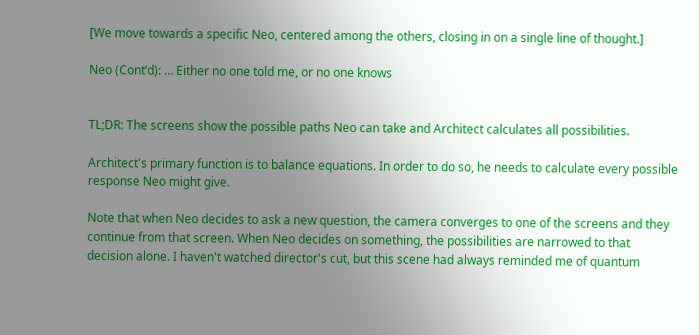[We move towards a specific Neo, centered among the others, closing in on a single line of thought.]

Neo (Cont’d): … Either no one told me, or no one knows


TL;DR: The screens show the possible paths Neo can take and Architect calculates all possibilities.

Architect's primary function is to balance equations. In order to do so, he needs to calculate every possible response Neo might give.

Note that when Neo decides to ask a new question, the camera converges to one of the screens and they continue from that screen. When Neo decides on something, the possibilities are narrowed to that decision alone. I haven't watched director's cut, but this scene had always reminded me of quantum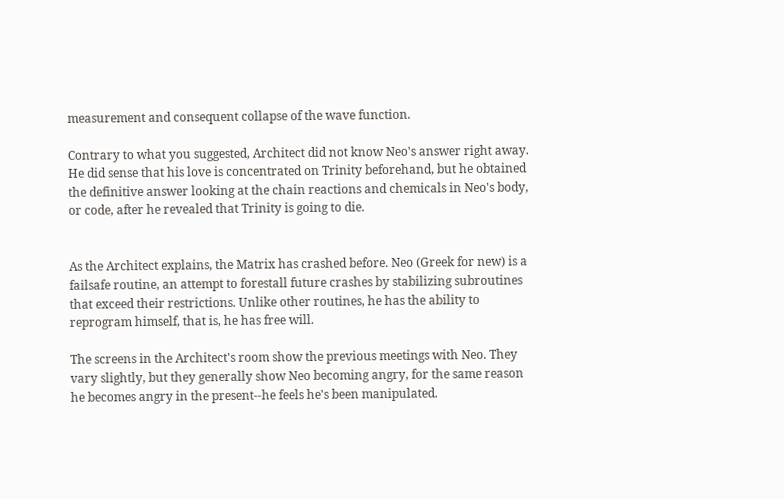measurement and consequent collapse of the wave function.

Contrary to what you suggested, Architect did not know Neo's answer right away. He did sense that his love is concentrated on Trinity beforehand, but he obtained the definitive answer looking at the chain reactions and chemicals in Neo's body, or code, after he revealed that Trinity is going to die.


As the Architect explains, the Matrix has crashed before. Neo (Greek for new) is a failsafe routine, an attempt to forestall future crashes by stabilizing subroutines that exceed their restrictions. Unlike other routines, he has the ability to reprogram himself, that is, he has free will.

The screens in the Architect's room show the previous meetings with Neo. They vary slightly, but they generally show Neo becoming angry, for the same reason he becomes angry in the present--he feels he's been manipulated.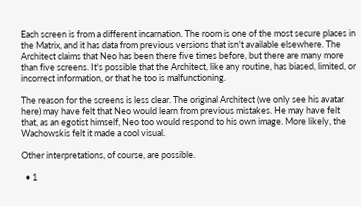Each screen is from a different incarnation. The room is one of the most secure places in the Matrix, and it has data from previous versions that isn't available elsewhere. The Architect claims that Neo has been there five times before, but there are many more than five screens. It's possible that the Architect, like any routine, has biased, limited, or incorrect information, or that he too is malfunctioning.

The reason for the screens is less clear. The original Architect (we only see his avatar here) may have felt that Neo would learn from previous mistakes. He may have felt that, as an egotist himself, Neo too would respond to his own image. More likely, the Wachowskis felt it made a cool visual.

Other interpretations, of course, are possible.

  • 1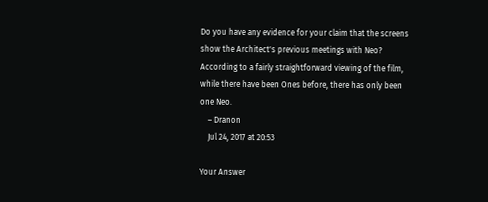Do you have any evidence for your claim that the screens show the Architect's previous meetings with Neo? According to a fairly straightforward viewing of the film, while there have been Ones before, there has only been one Neo.
    – Dranon
    Jul 24, 2017 at 20:53

Your Answer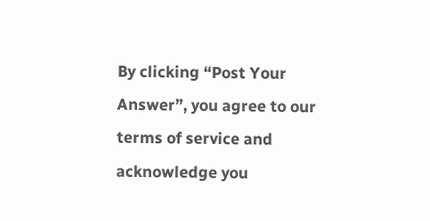By clicking “Post Your Answer”, you agree to our terms of service and acknowledge you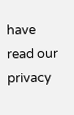have read our privacy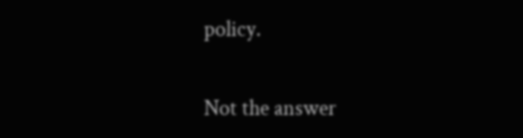policy.

Not the answer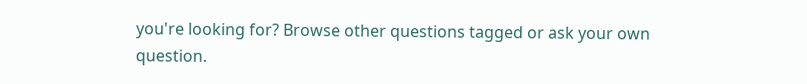you're looking for? Browse other questions tagged or ask your own question.